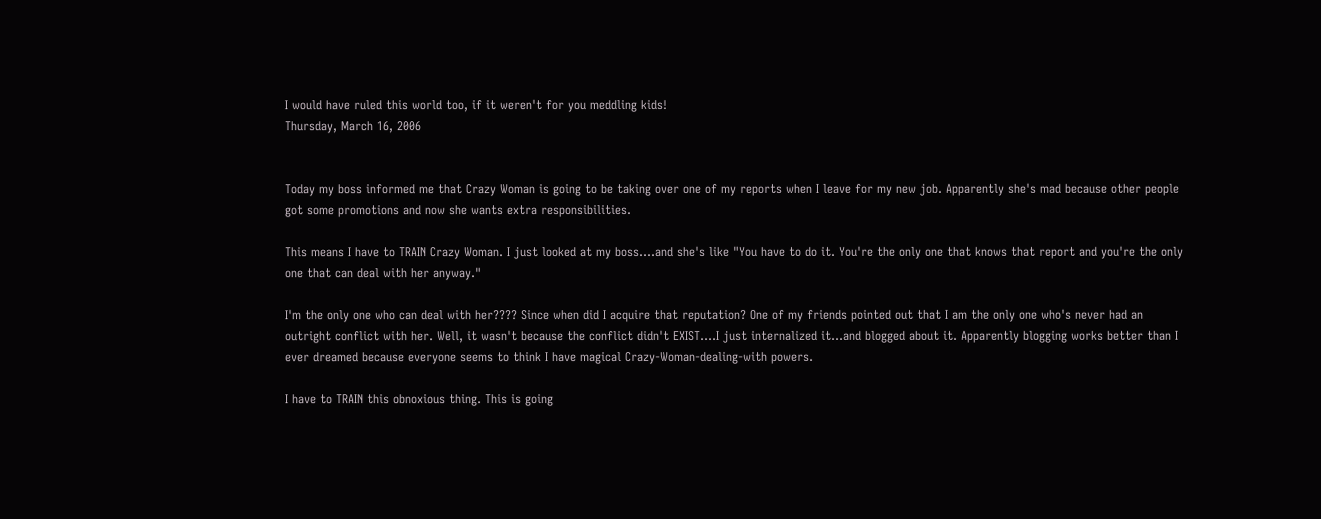I would have ruled this world too, if it weren't for you meddling kids!
Thursday, March 16, 2006


Today my boss informed me that Crazy Woman is going to be taking over one of my reports when I leave for my new job. Apparently she's mad because other people got some promotions and now she wants extra responsibilities.

This means I have to TRAIN Crazy Woman. I just looked at my boss....and she's like "You have to do it. You're the only one that knows that report and you're the only one that can deal with her anyway."

I'm the only one who can deal with her???? Since when did I acquire that reputation? One of my friends pointed out that I am the only one who's never had an outright conflict with her. Well, it wasn't because the conflict didn't EXIST....I just internalized it...and blogged about it. Apparently blogging works better than I ever dreamed because everyone seems to think I have magical Crazy-Woman-dealing-with powers.

I have to TRAIN this obnoxious thing. This is going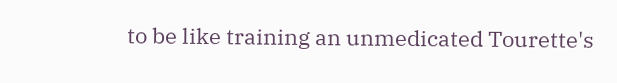to be like training an unmedicated Tourette's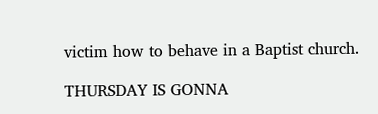victim how to behave in a Baptist church.

THURSDAY IS GONNA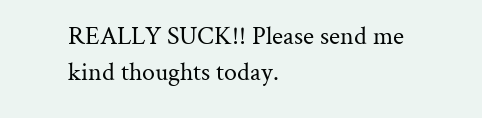REALLY SUCK!! Please send me kind thoughts today.